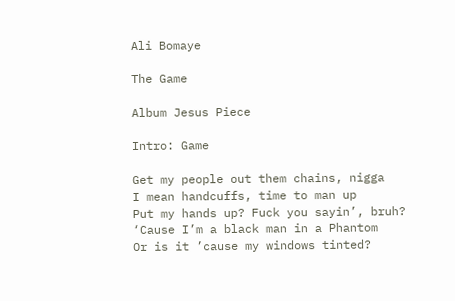Ali Bomaye

The Game

Album Jesus Piece

Intro: Game

Get my people out them chains, nigga
I mean handcuffs, time to man up
Put my hands up? Fuck you sayin’, bruh?
‘Cause I’m a black man in a Phantom
Or is it ’cause my windows tinted?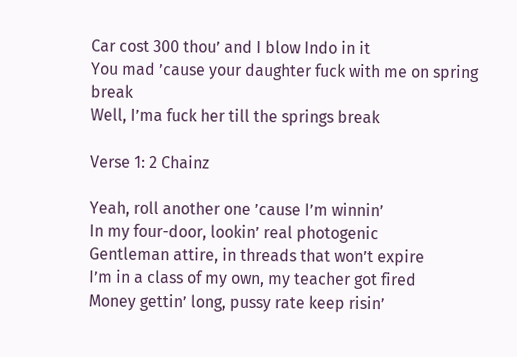Car cost 300 thou’ and I blow Indo in it
You mad ’cause your daughter fuck with me on spring break
Well, I’ma fuck her till the springs break

Verse 1: 2 Chainz

Yeah, roll another one ’cause I’m winnin’
In my four-door, lookin’ real photogenic
Gentleman attire, in threads that won’t expire
I’m in a class of my own, my teacher got fired
Money gettin’ long, pussy rate keep risin’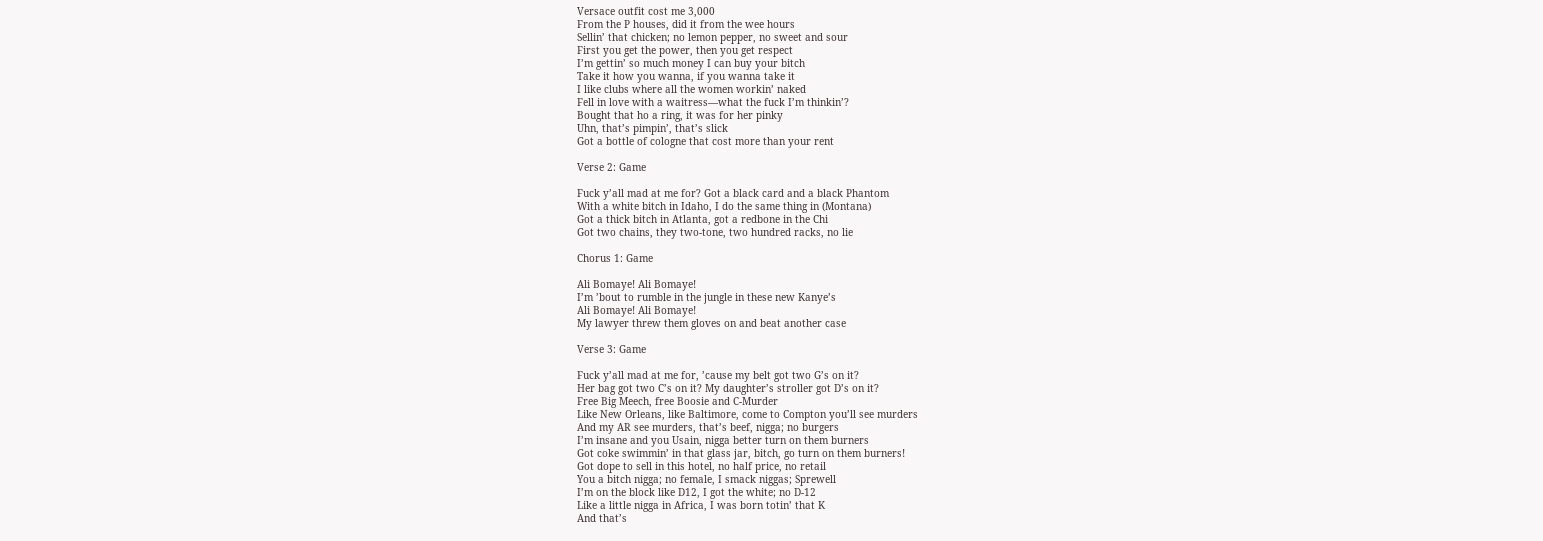Versace outfit cost me 3,000
From the P houses, did it from the wee hours
Sellin’ that chicken; no lemon pepper, no sweet and sour
First you get the power, then you get respect
I’m gettin’ so much money I can buy your bitch
Take it how you wanna, if you wanna take it
I like clubs where all the women workin’ naked
Fell in love with a waitress—what the fuck I’m thinkin’?
Bought that ho a ring, it was for her pinky
Uhn, that’s pimpin’, that’s slick
Got a bottle of cologne that cost more than your rent

Verse 2: Game

Fuck y’all mad at me for? Got a black card and a black Phantom
With a white bitch in Idaho, I do the same thing in (Montana)
Got a thick bitch in Atlanta, got a redbone in the Chi
Got two chains, they two-tone, two hundred racks, no lie

Chorus 1: Game

Ali Bomaye! Ali Bomaye!
I’m ’bout to rumble in the jungle in these new Kanye’s
Ali Bomaye! Ali Bomaye!
My lawyer threw them gloves on and beat another case

Verse 3: Game

Fuck y’all mad at me for, ’cause my belt got two G’s on it?
Her bag got two C’s on it? My daughter’s stroller got D’s on it?
Free Big Meech, free Boosie and C-Murder
Like New Orleans, like Baltimore, come to Compton you’ll see murders
And my AR see murders, that’s beef, nigga; no burgers
I’m insane and you Usain, nigga better turn on them burners
Got coke swimmin’ in that glass jar, bitch, go turn on them burners!
Got dope to sell in this hotel, no half price, no retail
You a bitch nigga; no female, I smack niggas; Sprewell
I’m on the block like D12, I got the white; no D-12
Like a little nigga in Africa, I was born totin’ that K
And that’s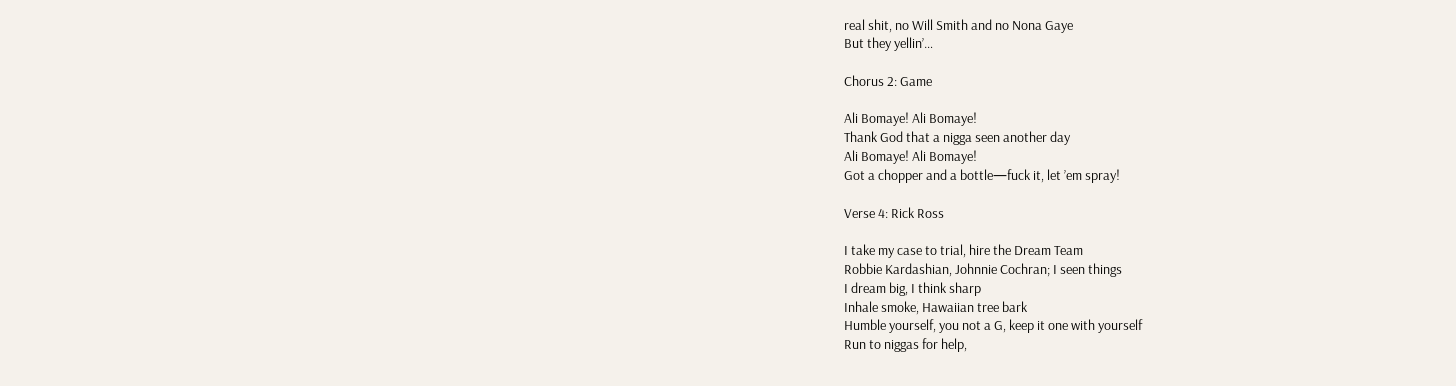real shit, no Will Smith and no Nona Gaye
But they yellin’…

Chorus 2: Game

Ali Bomaye! Ali Bomaye!
Thank God that a nigga seen another day
Ali Bomaye! Ali Bomaye!
Got a chopper and a bottle—fuck it, let ’em spray!

Verse 4: Rick Ross

I take my case to trial, hire the Dream Team
Robbie Kardashian, Johnnie Cochran; I seen things
I dream big, I think sharp
Inhale smoke, Hawaiian tree bark
Humble yourself, you not a G, keep it one with yourself
Run to niggas for help,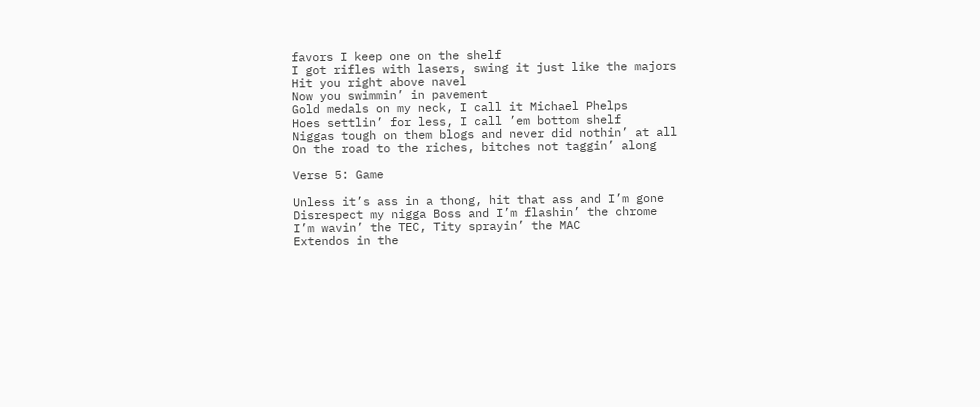favors I keep one on the shelf
I got rifles with lasers, swing it just like the majors
Hit you right above navel
Now you swimmin’ in pavement
Gold medals on my neck, I call it Michael Phelps
Hoes settlin’ for less, I call ’em bottom shelf
Niggas tough on them blogs and never did nothin’ at all
On the road to the riches, bitches not taggin’ along

Verse 5: Game

Unless it’s ass in a thong, hit that ass and I’m gone
Disrespect my nigga Boss and I’m flashin’ the chrome
I’m wavin’ the TEC, Tity sprayin’ the MAC
Extendos in the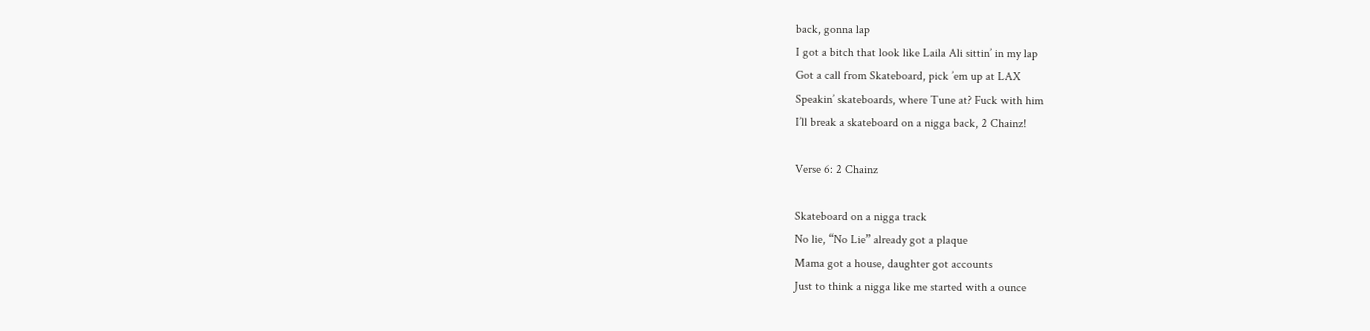back, gonna lap
I got a bitch that look like Laila Ali sittin’ in my lap
Got a call from Skateboard, pick ’em up at LAX
Speakin’ skateboards, where Tune at? Fuck with him
I’ll break a skateboard on a nigga back, 2 Chainz!

Verse 6: 2 Chainz

Skateboard on a nigga track
No lie, “No Lie” already got a plaque
Mama got a house, daughter got accounts
Just to think a nigga like me started with a ounce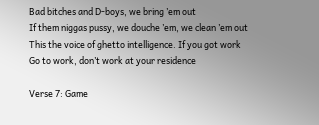Bad bitches and D-boys, we bring ’em out
If them niggas pussy, we douche ’em, we clean ’em out
This the voice of ghetto intelligence. If you got work
Go to work, don’t work at your residence

Verse 7: Game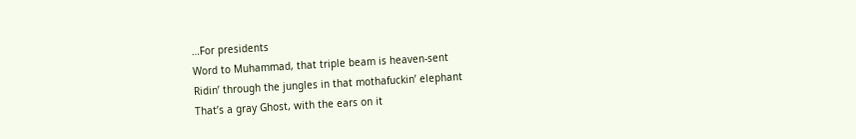…For presidents
Word to Muhammad, that triple beam is heaven-sent
Ridin’ through the jungles in that mothafuckin’ elephant
That’s a gray Ghost, with the ears on it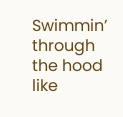Swimmin’ through the hood like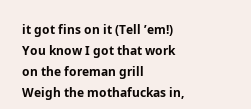it got fins on it (Tell ’em!)
You know I got that work on the foreman grill
Weigh the mothafuckas in,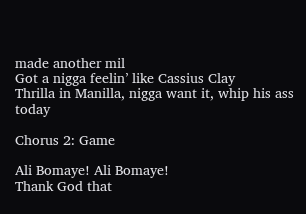made another mil
Got a nigga feelin’ like Cassius Clay
Thrilla in Manilla, nigga want it, whip his ass today

Chorus 2: Game

Ali Bomaye! Ali Bomaye!
Thank God that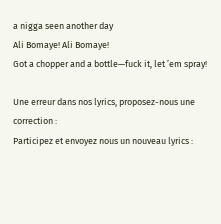a nigga seen another day
Ali Bomaye! Ali Bomaye!
Got a chopper and a bottle—fuck it, let ’em spray!

Une erreur dans nos lyrics, proposez-nous une correction :
Participez et envoyez nous un nouveau lyrics :